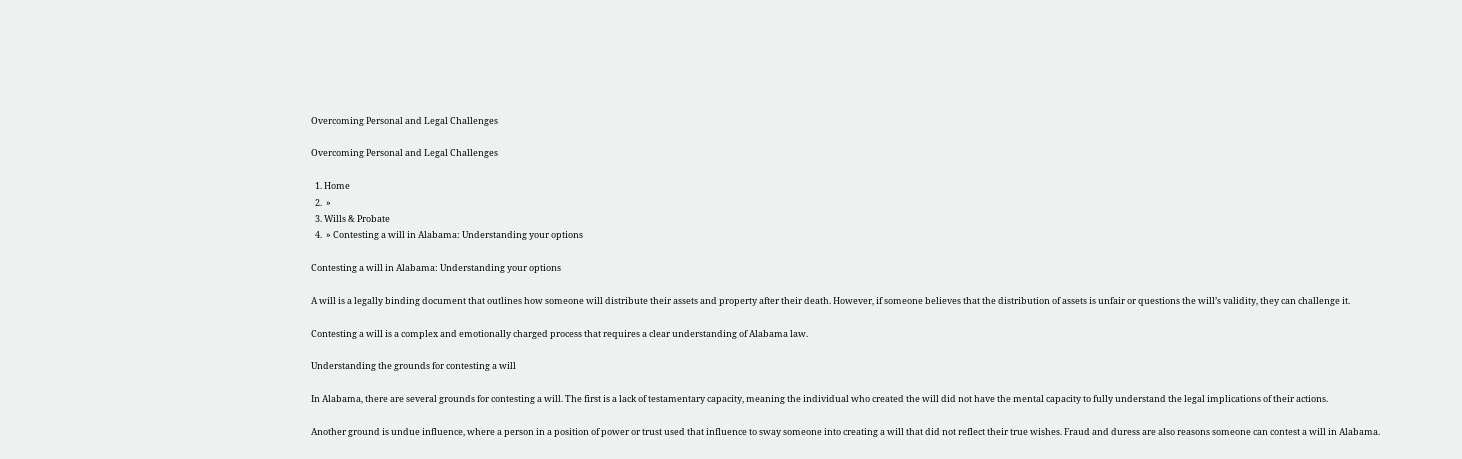Overcoming Personal and Legal Challenges

Overcoming Personal and Legal Challenges

  1. Home
  2.  »
  3. Wills & Probate
  4.  » Contesting a will in Alabama: Understanding your options

Contesting a will in Alabama: Understanding your options

A will is a legally binding document that outlines how someone will distribute their assets and property after their death. However, if someone believes that the distribution of assets is unfair or questions the will’s validity, they can challenge it.

Contesting a will is a complex and emotionally charged process that requires a clear understanding of Alabama law.

Understanding the grounds for contesting a will

In Alabama, there are several grounds for contesting a will. The first is a lack of testamentary capacity, meaning the individual who created the will did not have the mental capacity to fully understand the legal implications of their actions.

Another ground is undue influence, where a person in a position of power or trust used that influence to sway someone into creating a will that did not reflect their true wishes. Fraud and duress are also reasons someone can contest a will in Alabama.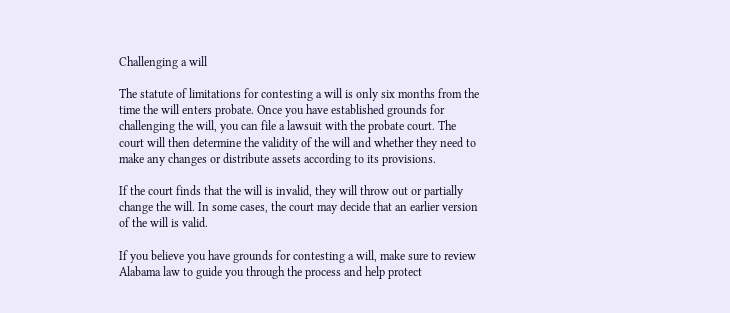Challenging a will

The statute of limitations for contesting a will is only six months from the time the will enters probate. Once you have established grounds for challenging the will, you can file a lawsuit with the probate court. The court will then determine the validity of the will and whether they need to make any changes or distribute assets according to its provisions.

If the court finds that the will is invalid, they will throw out or partially change the will. In some cases, the court may decide that an earlier version of the will is valid.

If you believe you have grounds for contesting a will, make sure to review Alabama law to guide you through the process and help protect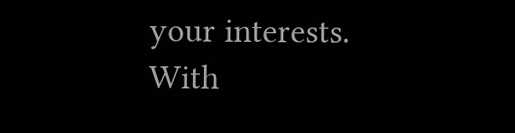your interests. With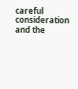careful consideration and the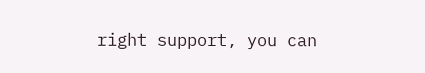right support, you can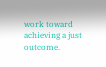work toward achieving a just outcome.